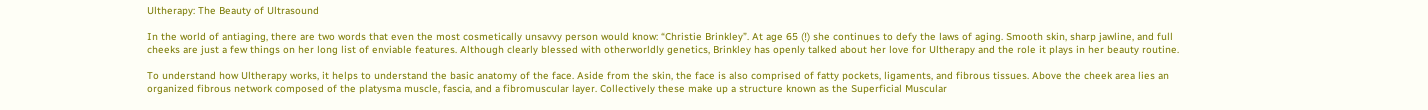Ultherapy: The Beauty of Ultrasound

In the world of antiaging, there are two words that even the most cosmetically unsavvy person would know: “Christie Brinkley”. At age 65 (!) she continues to defy the laws of aging. Smooth skin, sharp jawline, and full cheeks are just a few things on her long list of enviable features. Although clearly blessed with otherworldly genetics, Brinkley has openly talked about her love for Ultherapy and the role it plays in her beauty routine.

To understand how Ultherapy works, it helps to understand the basic anatomy of the face. Aside from the skin, the face is also comprised of fatty pockets, ligaments, and fibrous tissues. Above the cheek area lies an organized fibrous network composed of the platysma muscle, fascia, and a fibromuscular layer. Collectively these make up a structure known as the Superficial Muscular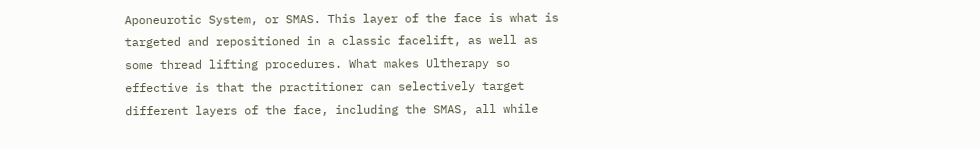Aponeurotic System, or SMAS. This layer of the face is what is targeted and repositioned in a classic facelift, as well as some thread lifting procedures. What makes Ultherapy so effective is that the practitioner can selectively target different layers of the face, including the SMAS, all while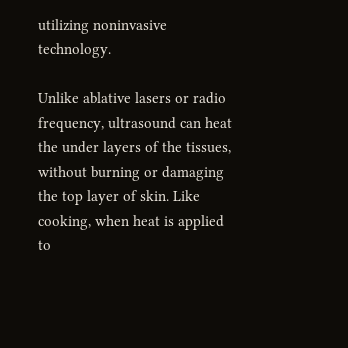utilizing noninvasive technology.

Unlike ablative lasers or radio frequency, ultrasound can heat the under layers of the tissues, without burning or damaging the top layer of skin. Like cooking, when heat is applied to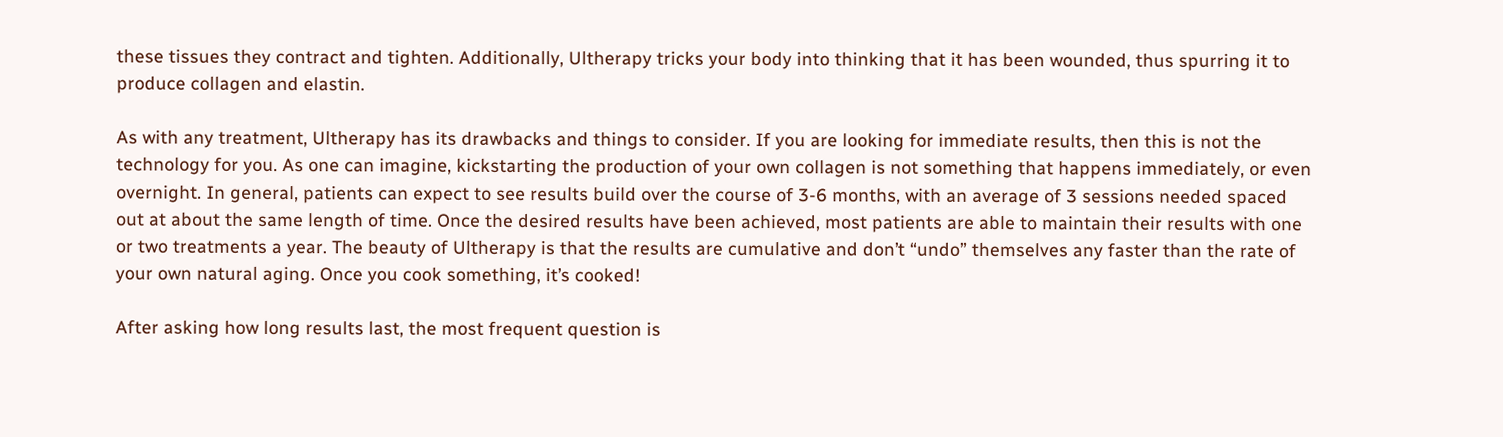these tissues they contract and tighten. Additionally, Ultherapy tricks your body into thinking that it has been wounded, thus spurring it to produce collagen and elastin.

As with any treatment, Ultherapy has its drawbacks and things to consider. If you are looking for immediate results, then this is not the technology for you. As one can imagine, kickstarting the production of your own collagen is not something that happens immediately, or even overnight. In general, patients can expect to see results build over the course of 3-6 months, with an average of 3 sessions needed spaced out at about the same length of time. Once the desired results have been achieved, most patients are able to maintain their results with one or two treatments a year. The beauty of Ultherapy is that the results are cumulative and don’t “undo” themselves any faster than the rate of your own natural aging. Once you cook something, it’s cooked!

After asking how long results last, the most frequent question is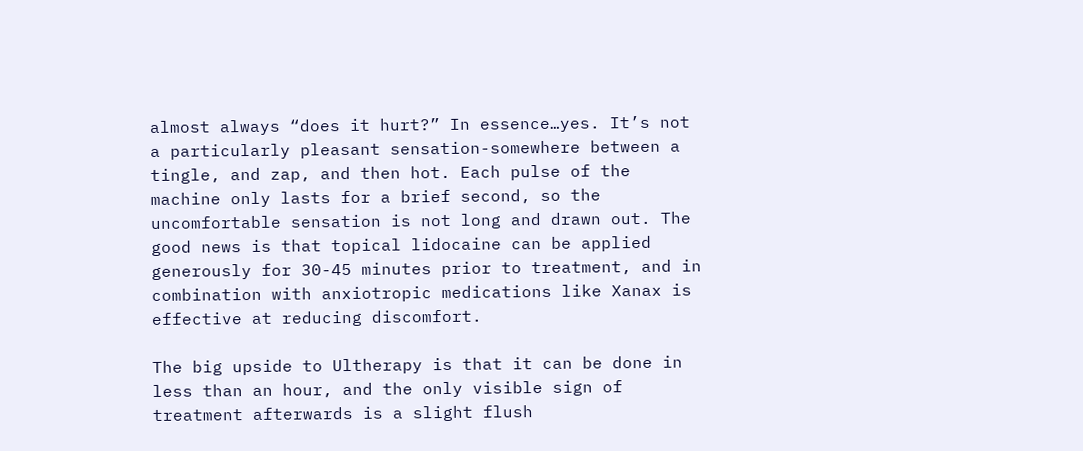almost always “does it hurt?” In essence…yes. It’s not a particularly pleasant sensation-somewhere between a tingle, and zap, and then hot. Each pulse of the machine only lasts for a brief second, so the uncomfortable sensation is not long and drawn out. The good news is that topical lidocaine can be applied generously for 30-45 minutes prior to treatment, and in combination with anxiotropic medications like Xanax is effective at reducing discomfort.

The big upside to Ultherapy is that it can be done in less than an hour, and the only visible sign of treatment afterwards is a slight flush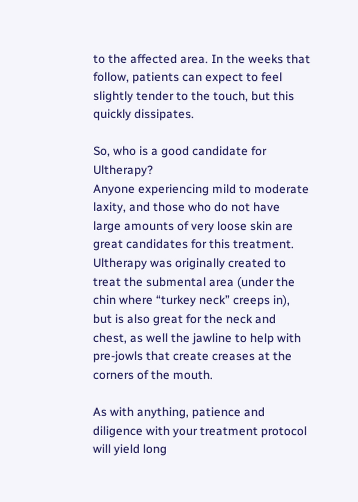to the affected area. In the weeks that follow, patients can expect to feel slightly tender to the touch, but this quickly dissipates.

So, who is a good candidate for Ultherapy?
Anyone experiencing mild to moderate laxity, and those who do not have large amounts of very loose skin are great candidates for this treatment. Ultherapy was originally created to treat the submental area (under the chin where “turkey neck” creeps in), but is also great for the neck and chest, as well the jawline to help with pre-jowls that create creases at the corners of the mouth.

As with anything, patience and diligence with your treatment protocol will yield long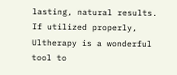lasting, natural results. If utilized properly, Ultherapy is a wonderful tool to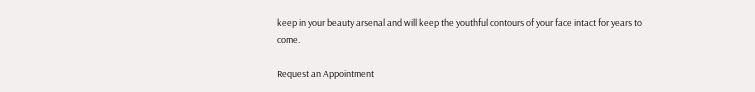keep in your beauty arsenal and will keep the youthful contours of your face intact for years to come.

Request an Appointment